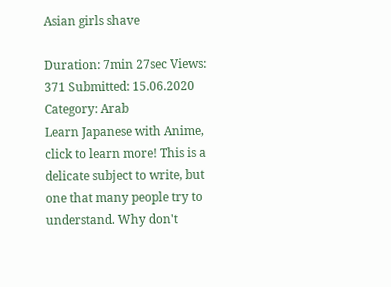Asian girls shave

Duration: 7min 27sec Views: 371 Submitted: 15.06.2020
Category: Arab
Learn Japanese with Anime, click to learn more! This is a delicate subject to write, but one that many people try to understand. Why don't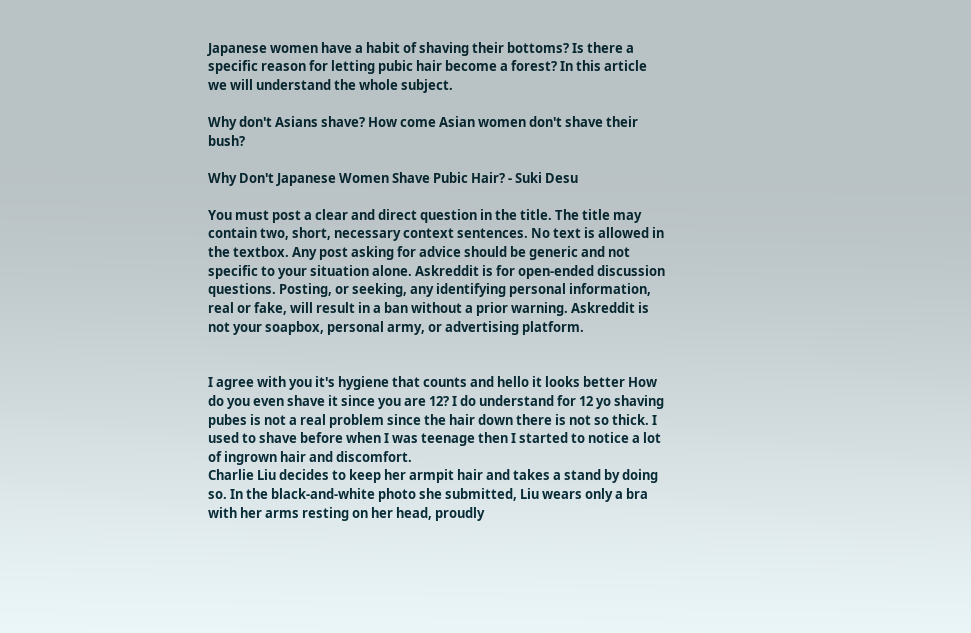Japanese women have a habit of shaving their bottoms? Is there a specific reason for letting pubic hair become a forest? In this article we will understand the whole subject.

Why don't Asians shave? How come Asian women don't shave their bush?

Why Don't Japanese Women Shave Pubic Hair? - Suki Desu

You must post a clear and direct question in the title. The title may contain two, short, necessary context sentences. No text is allowed in the textbox. Any post asking for advice should be generic and not specific to your situation alone. Askreddit is for open-ended discussion questions. Posting, or seeking, any identifying personal information, real or fake, will result in a ban without a prior warning. Askreddit is not your soapbox, personal army, or advertising platform.


I agree with you it's hygiene that counts and hello it looks better How do you even shave it since you are 12? I do understand for 12 yo shaving pubes is not a real problem since the hair down there is not so thick. I used to shave before when I was teenage then I started to notice a lot of ingrown hair and discomfort.
Charlie Liu decides to keep her armpit hair and takes a stand by doing so. In the black-and-white photo she submitted, Liu wears only a bra with her arms resting on her head, proudly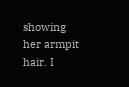showing her armpit hair. I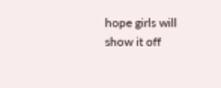hope girls will show it off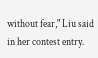without fear," Liu said in her contest entry.